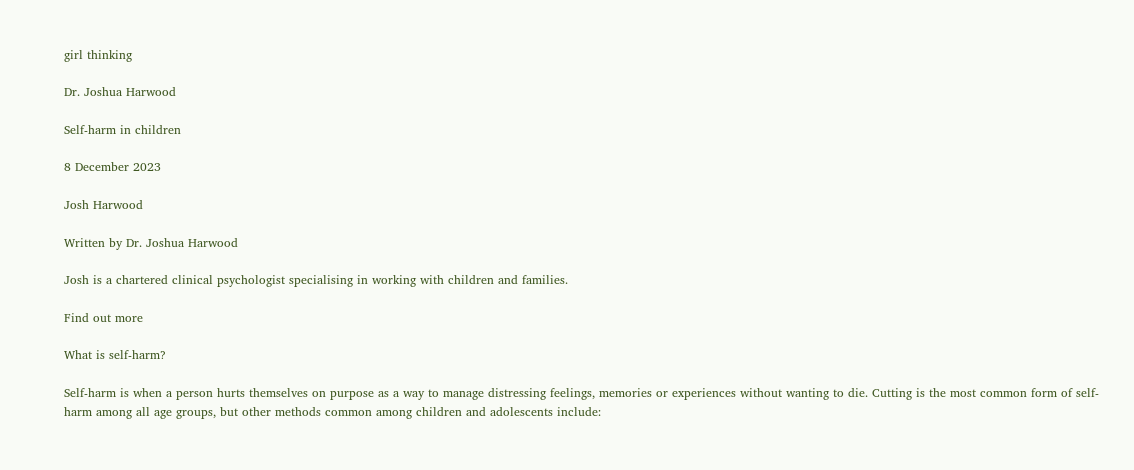girl thinking

Dr. Joshua Harwood

Self-harm in children

8 December 2023

Josh Harwood

Written by Dr. Joshua Harwood

Josh is a chartered clinical psychologist specialising in working with children and families.

Find out more

What is self-harm?

Self-harm is when a person hurts themselves on purpose as a way to manage distressing feelings, memories or experiences without wanting to die. Cutting is the most common form of self-harm among all age groups, but other methods common among children and adolescents include: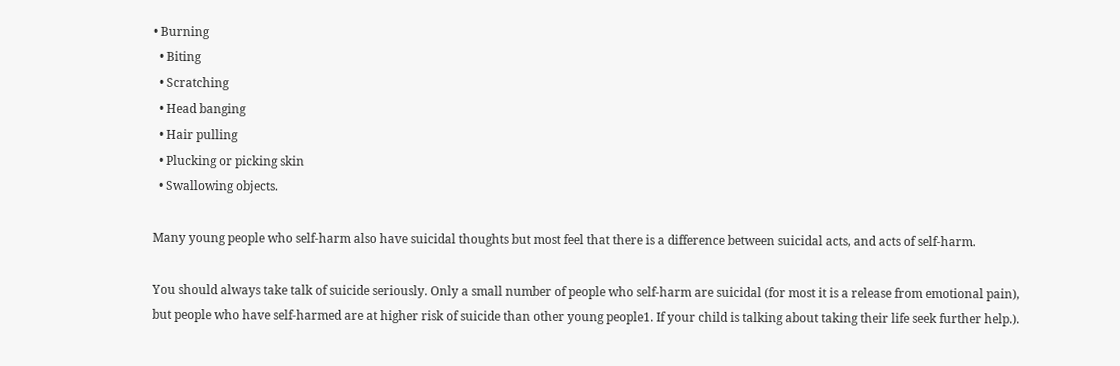• Burning
  • Biting
  • Scratching
  • Head banging
  • Hair pulling
  • Plucking or picking skin
  • Swallowing objects.

Many young people who self-harm also have suicidal thoughts but most feel that there is a difference between suicidal acts, and acts of self-harm.

You should always take talk of suicide seriously. Only a small number of people who self-harm are suicidal (for most it is a release from emotional pain), but people who have self-harmed are at higher risk of suicide than other young people1. If your child is talking about taking their life seek further help.).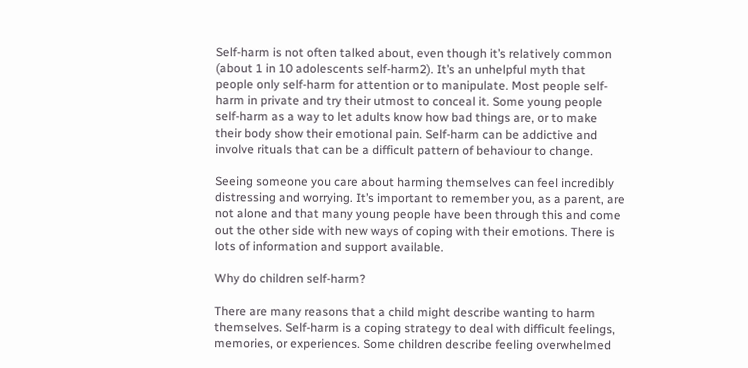Self-harm is not often talked about, even though it’s relatively common (about 1 in 10 adolescents self-harm2). It’s an unhelpful myth that people only self-harm for attention or to manipulate. Most people self-harm in private and try their utmost to conceal it. Some young people self-harm as a way to let adults know how bad things are, or to make their body show their emotional pain. Self-harm can be addictive and involve rituals that can be a difficult pattern of behaviour to change.

Seeing someone you care about harming themselves can feel incredibly distressing and worrying. It’s important to remember you, as a parent, are not alone and that many young people have been through this and come out the other side with new ways of coping with their emotions. There is lots of information and support available.

Why do children self-harm?

There are many reasons that a child might describe wanting to harm themselves. Self-harm is a coping strategy to deal with difficult feelings, memories, or experiences. Some children describe feeling overwhelmed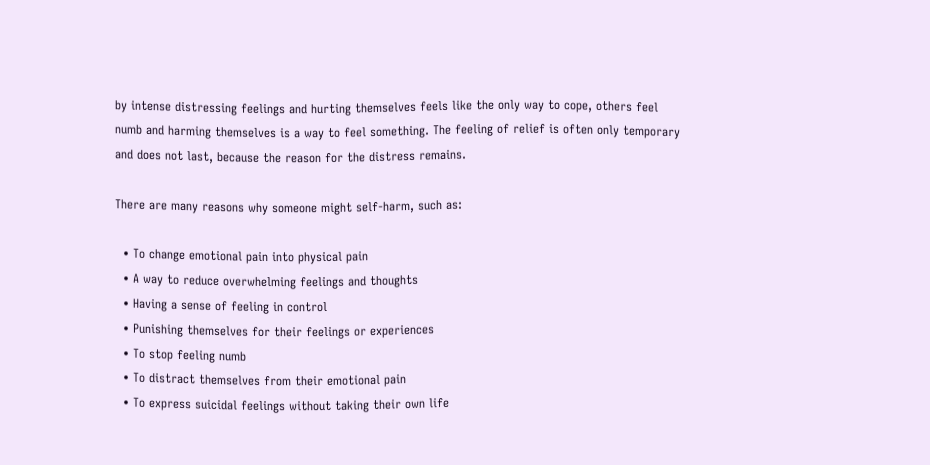by intense distressing feelings and hurting themselves feels like the only way to cope, others feel numb and harming themselves is a way to feel something. The feeling of relief is often only temporary and does not last, because the reason for the distress remains.

There are many reasons why someone might self-harm, such as:

  • To change emotional pain into physical pain
  • A way to reduce overwhelming feelings and thoughts
  • Having a sense of feeling in control
  • Punishing themselves for their feelings or experiences
  • To stop feeling numb
  • To distract themselves from their emotional pain
  • To express suicidal feelings without taking their own life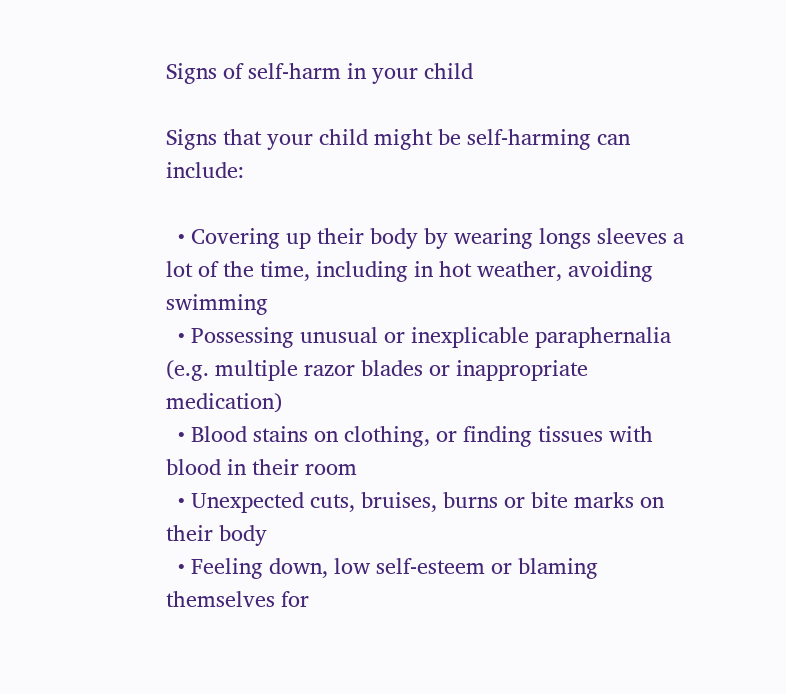Signs of self-harm in your child

Signs that your child might be self-harming can include:

  • Covering up their body by wearing longs sleeves a lot of the time, including in hot weather, avoiding swimming
  • Possessing unusual or inexplicable paraphernalia (e.g. multiple razor blades or inappropriate medication)
  • Blood stains on clothing, or finding tissues with blood in their room
  • Unexpected cuts, bruises, burns or bite marks on their body
  • Feeling down, low self-esteem or blaming themselves for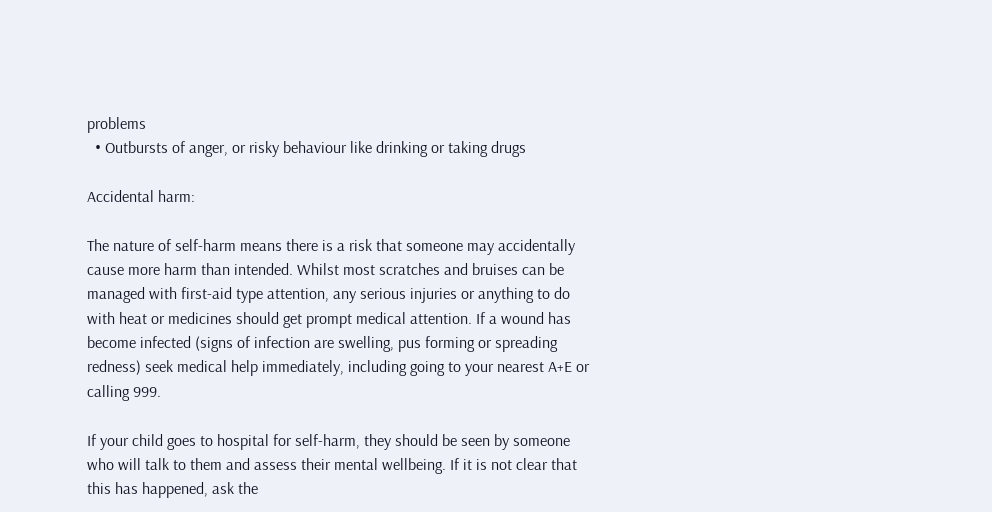problems
  • Outbursts of anger, or risky behaviour like drinking or taking drugs

Accidental harm:

The nature of self-harm means there is a risk that someone may accidentally cause more harm than intended. Whilst most scratches and bruises can be managed with first-aid type attention, any serious injuries or anything to do with heat or medicines should get prompt medical attention. If a wound has become infected (signs of infection are swelling, pus forming or spreading redness) seek medical help immediately, including going to your nearest A+E or calling 999.

If your child goes to hospital for self-harm, they should be seen by someone who will talk to them and assess their mental wellbeing. If it is not clear that this has happened, ask the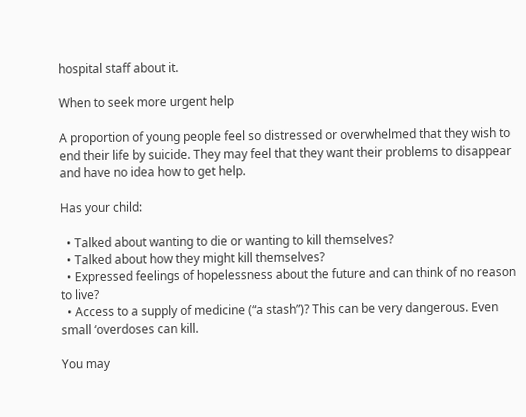hospital staff about it.

When to seek more urgent help

A proportion of young people feel so distressed or overwhelmed that they wish to end their life by suicide. They may feel that they want their problems to disappear and have no idea how to get help.

Has your child:

  • Talked about wanting to die or wanting to kill themselves?
  • Talked about how they might kill themselves?
  • Expressed feelings of hopelessness about the future and can think of no reason to live?
  • Access to a supply of medicine (“a stash”)? This can be very dangerous. Even small ‘overdoses can kill.

You may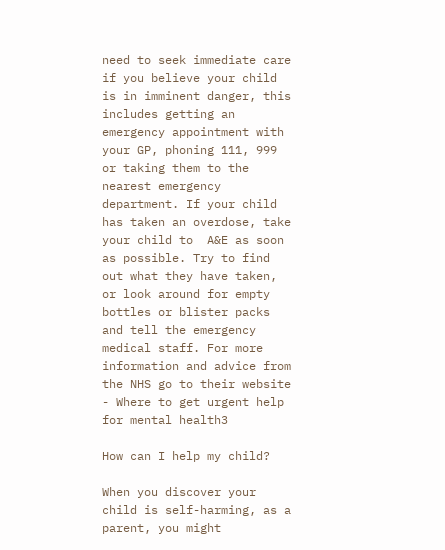need to seek immediate care if you believe your child is in imminent danger, this includes getting an emergency appointment with your GP, phoning 111, 999 or taking them to the nearest emergency department. If your child has taken an overdose, take your child to  A&E as soon as possible. Try to find out what they have taken, or look around for empty bottles or blister packs and tell the emergency medical staff. For more information and advice from the NHS go to their website - Where to get urgent help for mental health3

How can I help my child?

When you discover your child is self-harming, as a parent, you might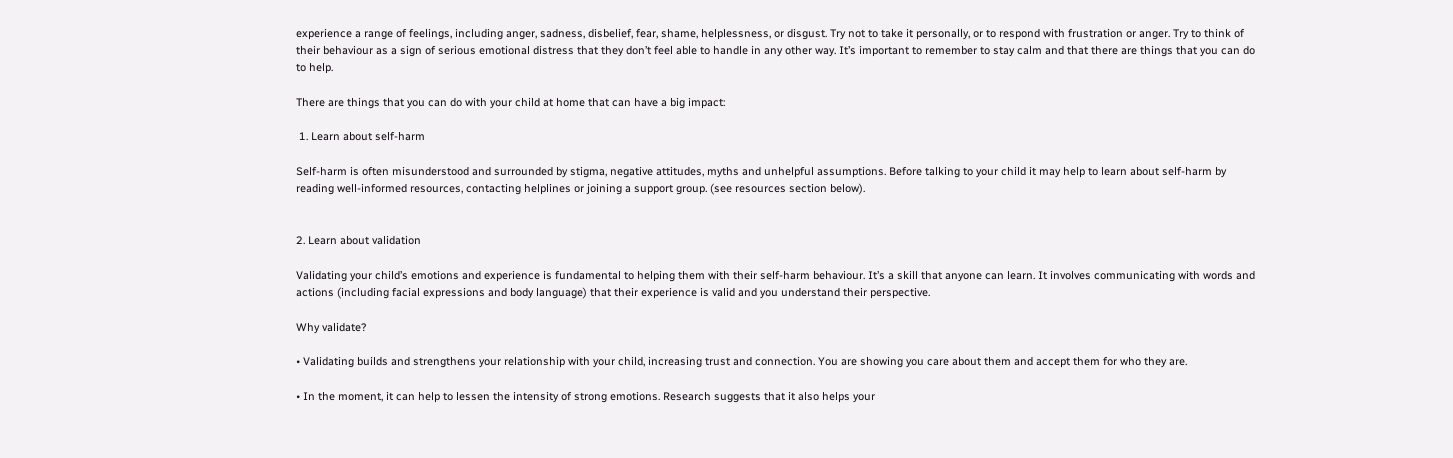experience a range of feelings, including anger, sadness, disbelief, fear, shame, helplessness, or disgust. Try not to take it personally, or to respond with frustration or anger. Try to think of their behaviour as a sign of serious emotional distress that they don’t feel able to handle in any other way. It’s important to remember to stay calm and that there are things that you can do to help.

There are things that you can do with your child at home that can have a big impact:

 1. Learn about self-harm

Self-harm is often misunderstood and surrounded by stigma, negative attitudes, myths and unhelpful assumptions. Before talking to your child it may help to learn about self-harm by reading well-informed resources, contacting helplines or joining a support group. (see resources section below).


2. Learn about validation

Validating your child’s emotions and experience is fundamental to helping them with their self-harm behaviour. It’s a skill that anyone can learn. It involves communicating with words and actions (including facial expressions and body language) that their experience is valid and you understand their perspective.

Why validate?

• Validating builds and strengthens your relationship with your child, increasing trust and connection. You are showing you care about them and accept them for who they are.

• In the moment, it can help to lessen the intensity of strong emotions. Research suggests that it also helps your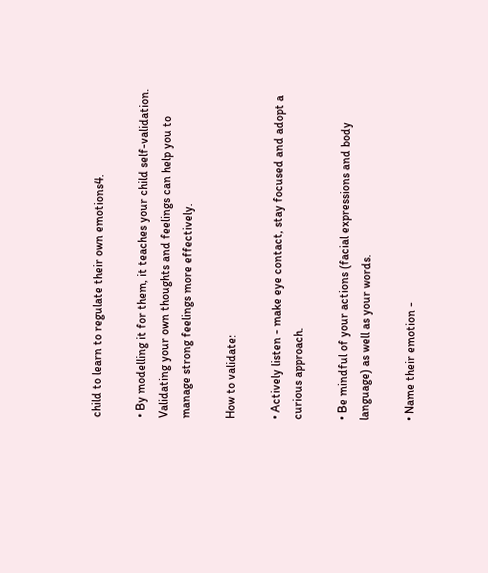child to learn to regulate their own emotions4.

• By modelling it for them, it teaches your child self-validation. Validating your own thoughts and feelings can help you to manage strong feelings more effectively.

How to validate:

• Actively listen - make eye contact, stay focused and adopt a curious approach.

• Be mindful of your actions (facial expressions and body language) as well as your words.

• Name their emotion -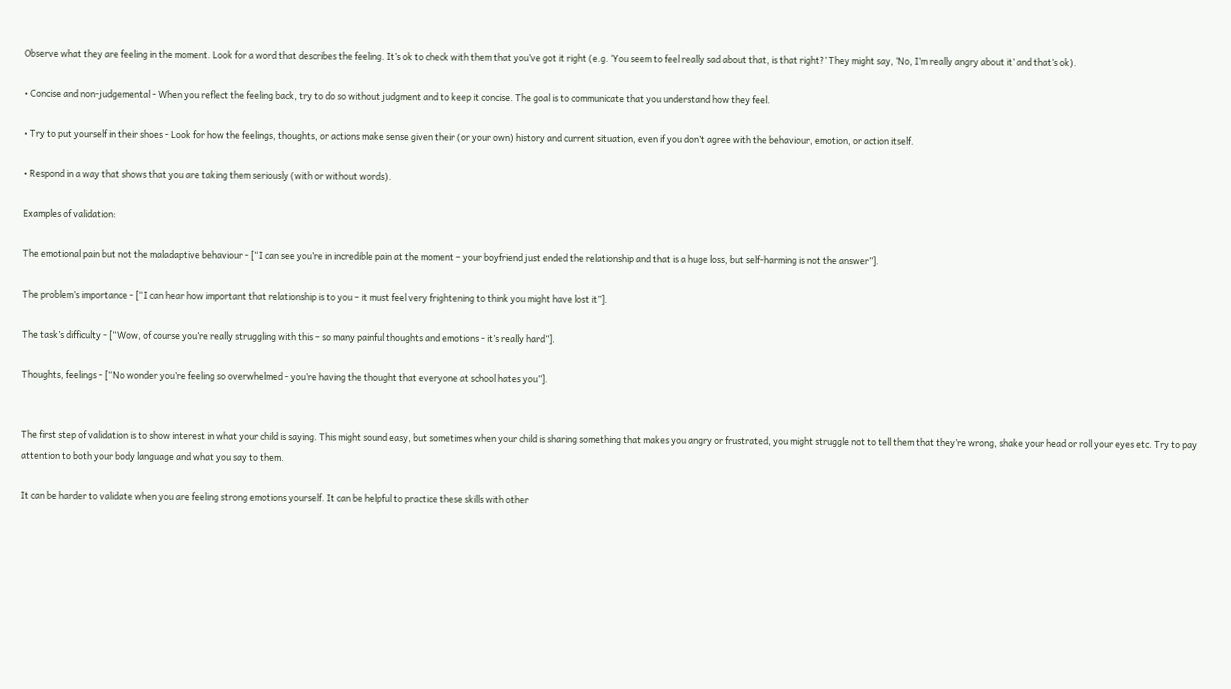Observe what they are feeling in the moment. Look for a word that describes the feeling. It’s ok to check with them that you’ve got it right (e.g. ‘You seem to feel really sad about that, is that right?’ They might say, ‘No, I’m really angry about it’ and that’s ok).

• Concise and non-judgemental - When you reflect the feeling back, try to do so without judgment and to keep it concise. The goal is to communicate that you understand how they feel.

• Try to put yourself in their shoes - Look for how the feelings, thoughts, or actions make sense given their (or your own) history and current situation, even if you don’t agree with the behaviour, emotion, or action itself.

• Respond in a way that shows that you are taking them seriously (with or without words).

Examples of validation:

The emotional pain but not the maladaptive behaviour - [“I can see you’re in incredible pain at the moment – your boyfriend just ended the relationship and that is a huge loss, but self-harming is not the answer”].

The problem’s importance - [“I can hear how important that relationship is to you – it must feel very frightening to think you might have lost it”].

The task’s difficulty - [“Wow, of course you’re really struggling with this – so many painful thoughts and emotions - it’s really hard”].

Thoughts, feelings - [“No wonder you’re feeling so overwhelmed - you’re having the thought that everyone at school hates you”].


The first step of validation is to show interest in what your child is saying. This might sound easy, but sometimes when your child is sharing something that makes you angry or frustrated, you might struggle not to tell them that they’re wrong, shake your head or roll your eyes etc. Try to pay attention to both your body language and what you say to them.

It can be harder to validate when you are feeling strong emotions yourself. It can be helpful to practice these skills with other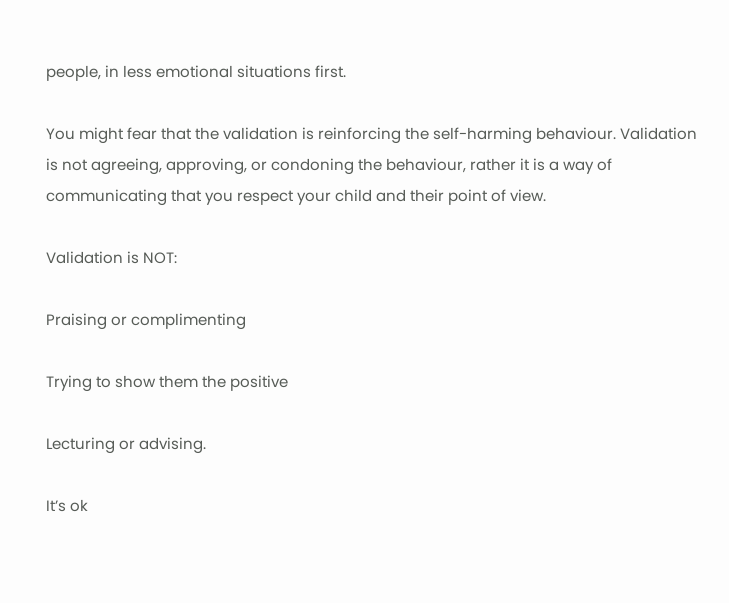people, in less emotional situations first.

You might fear that the validation is reinforcing the self-harming behaviour. Validation is not agreeing, approving, or condoning the behaviour, rather it is a way of communicating that you respect your child and their point of view.

Validation is NOT:

Praising or complimenting

Trying to show them the positive

Lecturing or advising.

It’s ok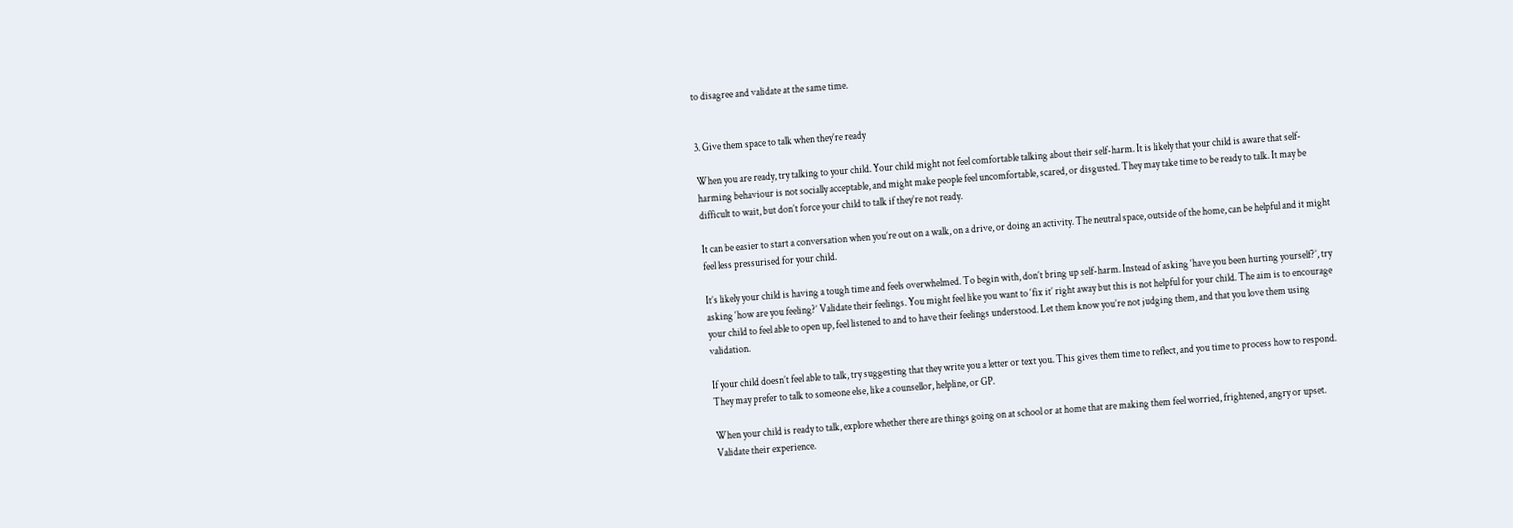to disagree and validate at the same time.


3. Give them space to talk when they’re ready

When you are ready, try talking to your child. Your child might not feel comfortable talking about their self-harm. It is likely that your child is aware that self-harming behaviour is not socially acceptable, and might make people feel uncomfortable, scared, or disgusted. They may take time to be ready to talk. It may be difficult to wait, but don’t force your child to talk if they’re not ready.

It can be easier to start a conversation when you’re out on a walk, on a drive, or doing an activity. The neutral space, outside of the home, can be helpful and it might feel less pressurised for your child.

It’s likely your child is having a tough time and feels overwhelmed. To begin with, don’t bring up self-harm. Instead of asking ‘have you been hurting yourself?’, try asking ‘how are you feeling?’ Validate their feelings. You might feel like you want to ‘fix it’ right away but this is not helpful for your child. The aim is to encourage your child to feel able to open up, feel listened to and to have their feelings understood. Let them know you’re not judging them, and that you love them using validation.

If your child doesn’t feel able to talk, try suggesting that they write you a letter or text you. This gives them time to reflect, and you time to process how to respond. They may prefer to talk to someone else, like a counsellor, helpline, or GP.

When your child is ready to talk, explore whether there are things going on at school or at home that are making them feel worried, frightened, angry or upset. Validate their experience.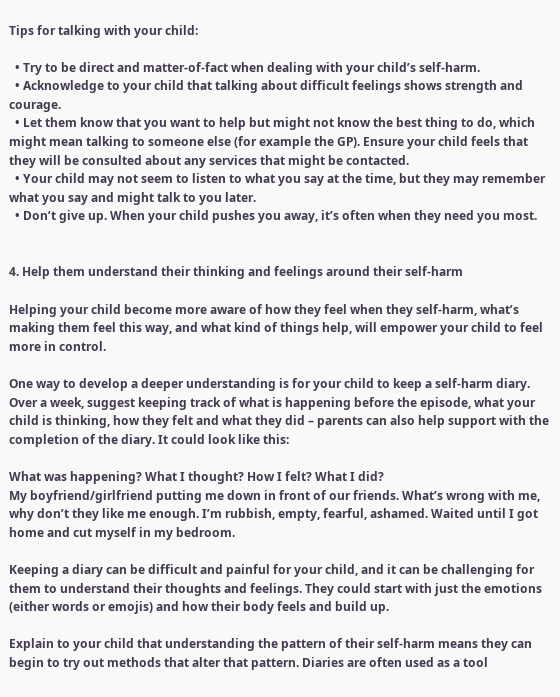Tips for talking with your child:

  • Try to be direct and matter-of-fact when dealing with your child’s self-harm.
  • Acknowledge to your child that talking about difficult feelings shows strength and courage.
  • Let them know that you want to help but might not know the best thing to do, which might mean talking to someone else (for example the GP). Ensure your child feels that they will be consulted about any services that might be contacted.
  • Your child may not seem to listen to what you say at the time, but they may remember what you say and might talk to you later.
  • Don’t give up. When your child pushes you away, it’s often when they need you most.


4. Help them understand their thinking and feelings around their self-harm

Helping your child become more aware of how they feel when they self-harm, what’s making them feel this way, and what kind of things help, will empower your child to feel more in control.

One way to develop a deeper understanding is for your child to keep a self-harm diary. Over a week, suggest keeping track of what is happening before the episode, what your child is thinking, how they felt and what they did – parents can also help support with the completion of the diary. It could look like this:

What was happening? What I thought? How I felt? What I did?
My boyfriend/girlfriend putting me down in front of our friends. What’s wrong with me, why don’t they like me enough. I’m rubbish, empty, fearful, ashamed. Waited until I got home and cut myself in my bedroom.

Keeping a diary can be difficult and painful for your child, and it can be challenging for them to understand their thoughts and feelings. They could start with just the emotions (either words or emojis) and how their body feels and build up.

Explain to your child that understanding the pattern of their self-harm means they can begin to try out methods that alter that pattern. Diaries are often used as a tool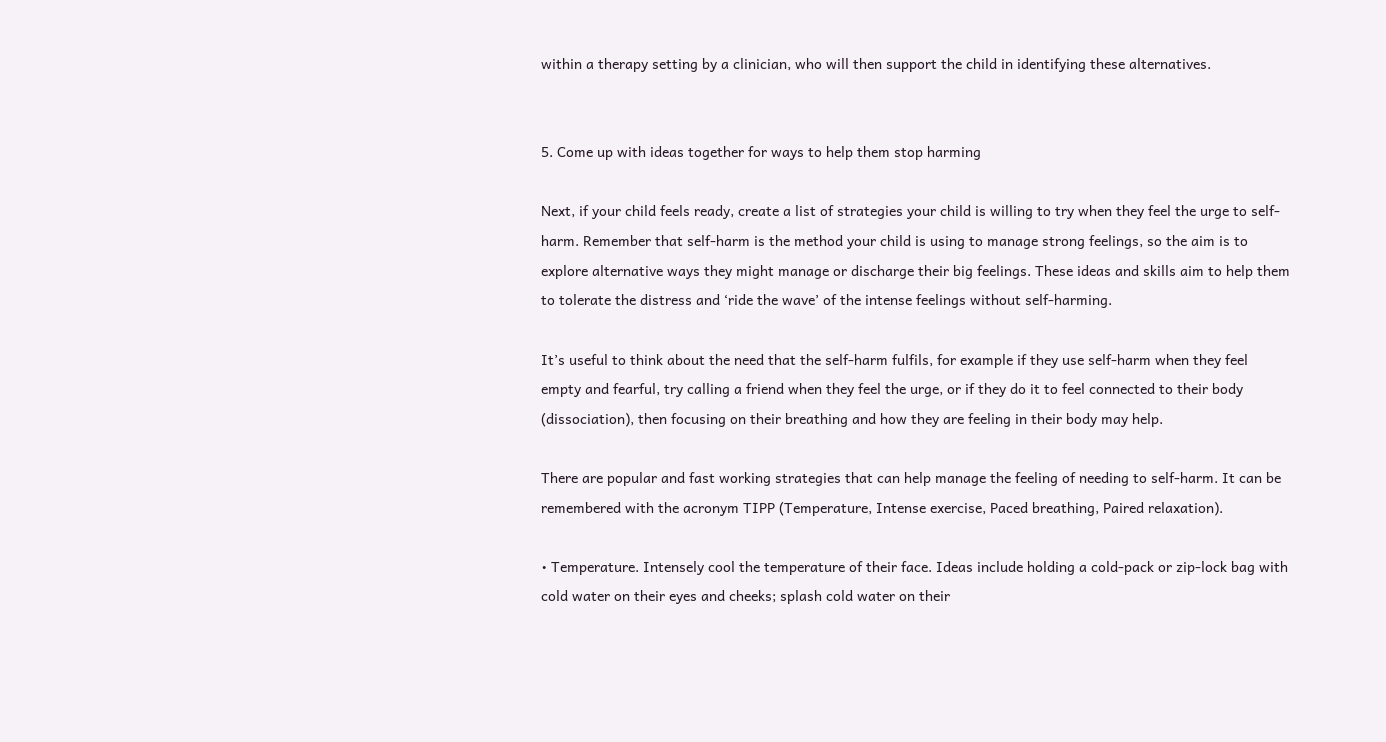within a therapy setting by a clinician, who will then support the child in identifying these alternatives.


5. Come up with ideas together for ways to help them stop harming

Next, if your child feels ready, create a list of strategies your child is willing to try when they feel the urge to self-harm. Remember that self-harm is the method your child is using to manage strong feelings, so the aim is to explore alternative ways they might manage or discharge their big feelings. These ideas and skills aim to help them to tolerate the distress and ‘ride the wave’ of the intense feelings without self-harming.

It’s useful to think about the need that the self-harm fulfils, for example if they use self-harm when they feel empty and fearful, try calling a friend when they feel the urge, or if they do it to feel connected to their body (dissociation), then focusing on their breathing and how they are feeling in their body may help.

There are popular and fast working strategies that can help manage the feeling of needing to self-harm. It can be remembered with the acronym TIPP (Temperature, Intense exercise, Paced breathing, Paired relaxation).

• Temperature. Intensely cool the temperature of their face. Ideas include holding a cold-pack or zip-lock bag with cold water on their eyes and cheeks; splash cold water on their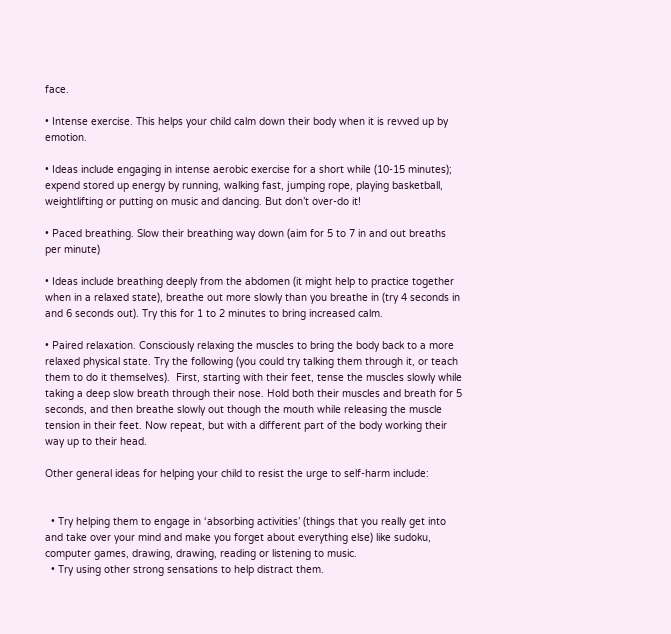face.

• Intense exercise. This helps your child calm down their body when it is revved up by emotion.

• Ideas include engaging in intense aerobic exercise for a short while (10-15 minutes); expend stored up energy by running, walking fast, jumping rope, playing basketball, weightlifting or putting on music and dancing. But don’t over-do it!

• Paced breathing. Slow their breathing way down (aim for 5 to 7 in and out breaths per minute)

• Ideas include breathing deeply from the abdomen (it might help to practice together when in a relaxed state), breathe out more slowly than you breathe in (try 4 seconds in and 6 seconds out). Try this for 1 to 2 minutes to bring increased calm.

• Paired relaxation. Consciously relaxing the muscles to bring the body back to a more relaxed physical state. Try the following (you could try talking them through it, or teach them to do it themselves).  First, starting with their feet, tense the muscles slowly while taking a deep slow breath through their nose. Hold both their muscles and breath for 5 seconds, and then breathe slowly out though the mouth while releasing the muscle tension in their feet. Now repeat, but with a different part of the body working their way up to their head.

Other general ideas for helping your child to resist the urge to self-harm include:


  • Try helping them to engage in ‘absorbing activities’ (things that you really get into and take over your mind and make you forget about everything else) like sudoku, computer games, drawing, drawing, reading or listening to music.
  • Try using other strong sensations to help distract them.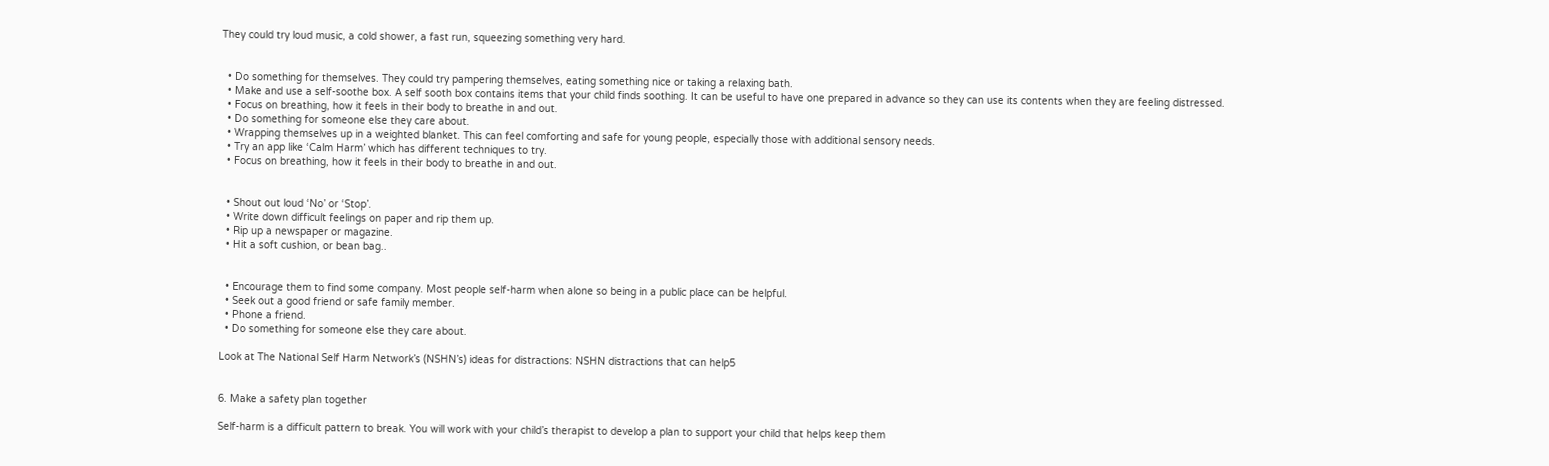They could try loud music, a cold shower, a fast run, squeezing something very hard.


  • Do something for themselves. They could try pampering themselves, eating something nice or taking a relaxing bath.
  • Make and use a self-soothe box. A self sooth box contains items that your child finds soothing. It can be useful to have one prepared in advance so they can use its contents when they are feeling distressed.
  • Focus on breathing, how it feels in their body to breathe in and out.
  • Do something for someone else they care about.
  • Wrapping themselves up in a weighted blanket. This can feel comforting and safe for young people, especially those with additional sensory needs.
  • Try an app like ‘Calm Harm’ which has different techniques to try.
  • Focus on breathing, how it feels in their body to breathe in and out.


  • Shout out loud ‘No’ or ‘Stop’.
  • Write down difficult feelings on paper and rip them up.
  • Rip up a newspaper or magazine.
  • Hit a soft cushion, or bean bag..


  • Encourage them to find some company. Most people self-harm when alone so being in a public place can be helpful.
  • Seek out a good friend or safe family member.
  • Phone a friend.
  • Do something for someone else they care about.

Look at The National Self Harm Network’s (NSHN’s) ideas for distractions: NSHN distractions that can help5


6. Make a safety plan together

Self-harm is a difficult pattern to break. You will work with your child’s therapist to develop a plan to support your child that helps keep them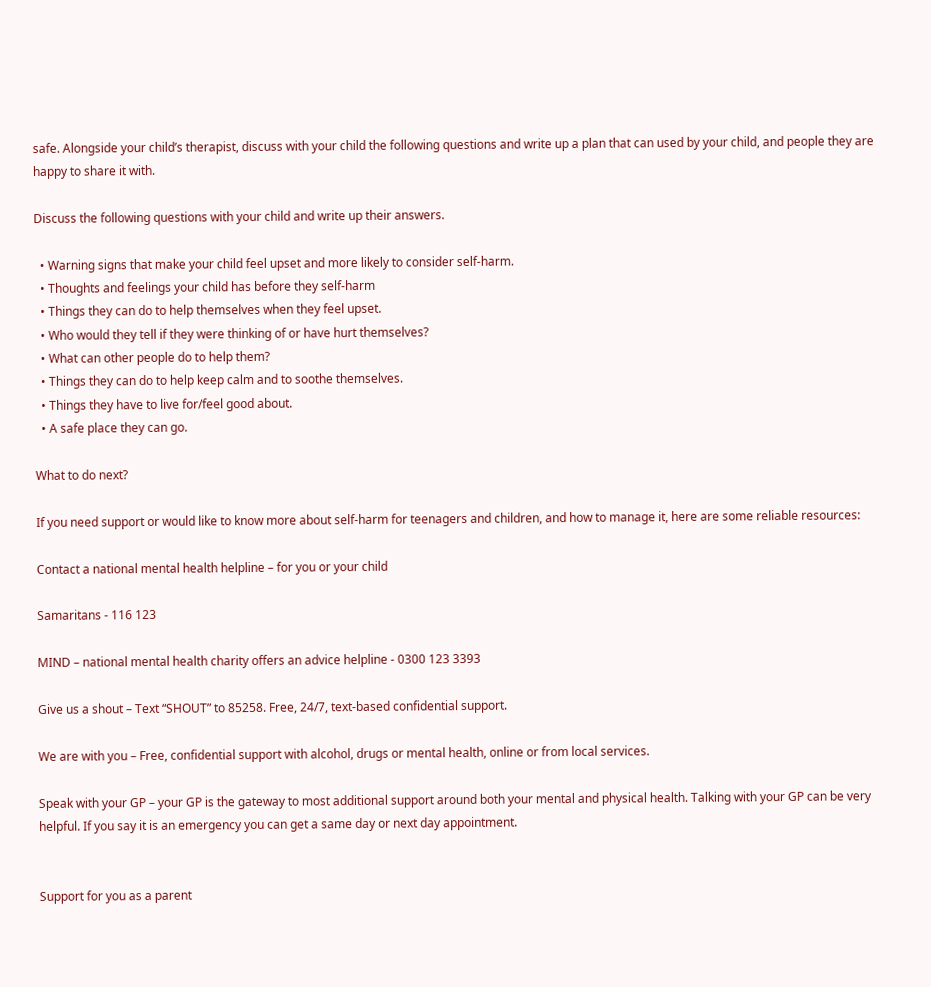safe. Alongside your child’s therapist, discuss with your child the following questions and write up a plan that can used by your child, and people they are happy to share it with.

Discuss the following questions with your child and write up their answers.

  • Warning signs that make your child feel upset and more likely to consider self-harm.
  • Thoughts and feelings your child has before they self-harm
  • Things they can do to help themselves when they feel upset.
  • Who would they tell if they were thinking of or have hurt themselves?
  • What can other people do to help them?
  • Things they can do to help keep calm and to soothe themselves.
  • Things they have to live for/feel good about.
  • A safe place they can go.

What to do next?

If you need support or would like to know more about self-harm for teenagers and children, and how to manage it, here are some reliable resources:

Contact a national mental health helpline – for you or your child

Samaritans - 116 123

MIND – national mental health charity offers an advice helpline - 0300 123 3393

Give us a shout – Text “SHOUT” to 85258. Free, 24/7, text-based confidential support.

We are with you – Free, confidential support with alcohol, drugs or mental health, online or from local services.

Speak with your GP – your GP is the gateway to most additional support around both your mental and physical health. Talking with your GP can be very helpful. If you say it is an emergency you can get a same day or next day appointment.


Support for you as a parent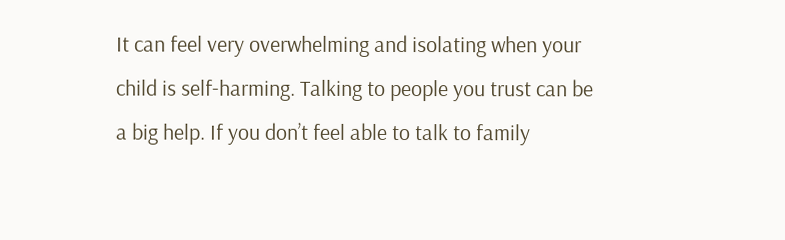It can feel very overwhelming and isolating when your child is self-harming. Talking to people you trust can be a big help. If you don’t feel able to talk to family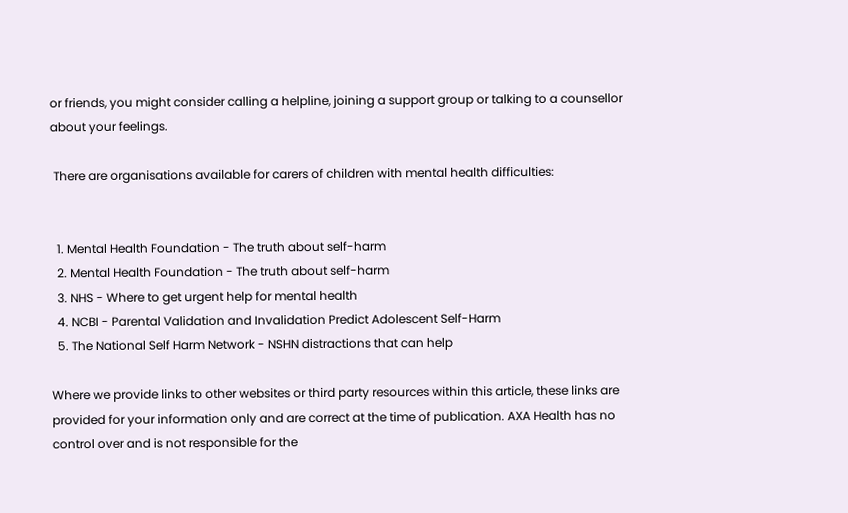or friends, you might consider calling a helpline, joining a support group or talking to a counsellor about your feelings.

 There are organisations available for carers of children with mental health difficulties:


  1. Mental Health Foundation - The truth about self-harm
  2. Mental Health Foundation - The truth about self-harm
  3. NHS - Where to get urgent help for mental health
  4. NCBI - Parental Validation and Invalidation Predict Adolescent Self-Harm
  5. The National Self Harm Network - NSHN distractions that can help

Where we provide links to other websites or third party resources within this article, these links are provided for your information only and are correct at the time of publication. AXA Health has no control over and is not responsible for the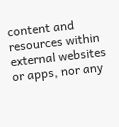content and resources within external websites or apps, nor any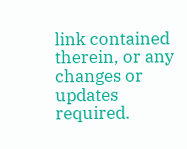link contained therein, or any changes or updates required.